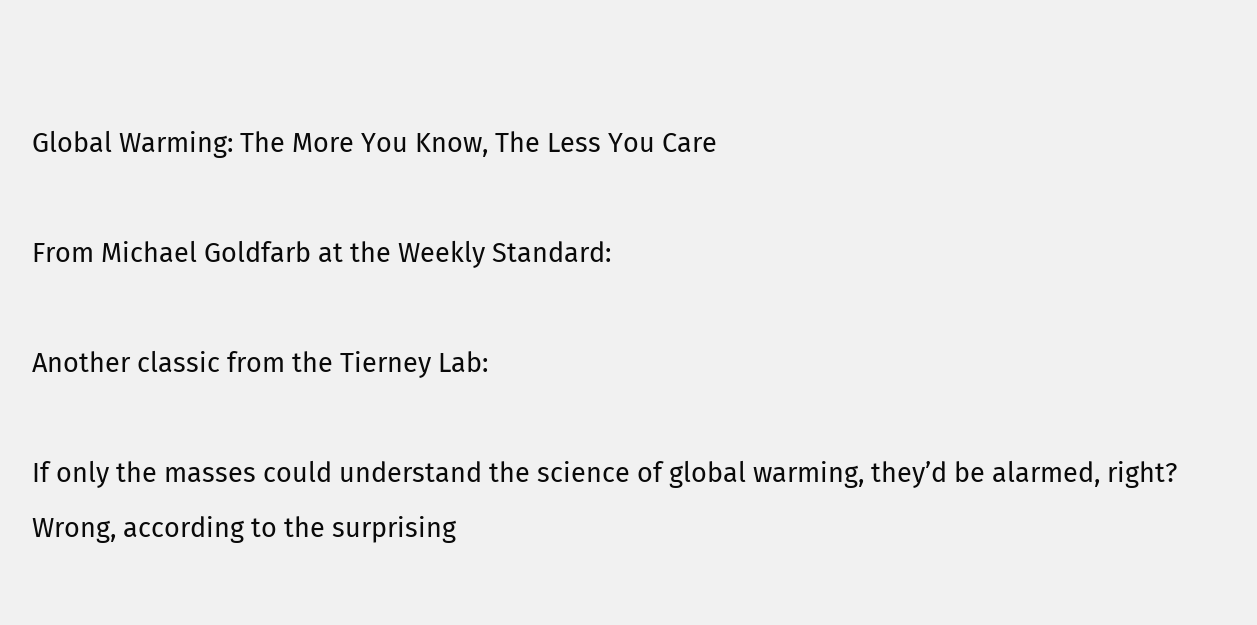Global Warming: The More You Know, The Less You Care

From Michael Goldfarb at the Weekly Standard:

Another classic from the Tierney Lab:

If only the masses could understand the science of global warming, they’d be alarmed, right? Wrong, according to the surprising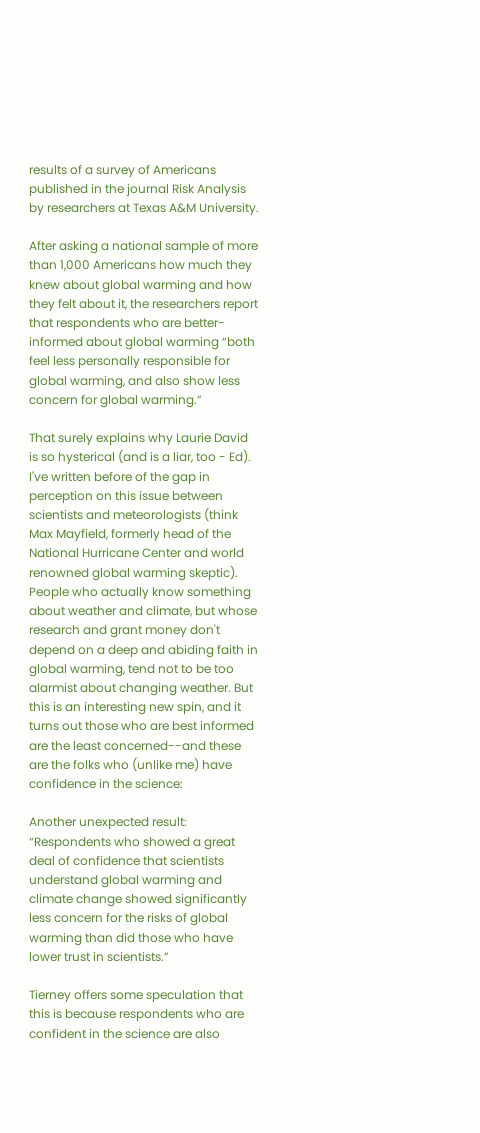results of a survey of Americans published in the journal Risk Analysis by researchers at Texas A&M University.

After asking a national sample of more than 1,000 Americans how much they knew about global warming and how they felt about it, the researchers report that respondents who are better-informed about global warming “both feel less personally responsible for global warming, and also show less concern for global warming.”

That surely explains why Laurie David is so hysterical (and is a liar, too - Ed). I've written before of the gap in perception on this issue between scientists and meteorologists (think Max Mayfield, formerly head of the National Hurricane Center and world renowned global warming skeptic). People who actually know something about weather and climate, but whose research and grant money don't depend on a deep and abiding faith in global warming, tend not to be too alarmist about changing weather. But this is an interesting new spin, and it turns out those who are best informed are the least concerned--and these are the folks who (unlike me) have confidence in the science:

Another unexpected result: “Respondents who showed a great deal of confidence that scientists understand global warming and climate change showed significantly less concern for the risks of global warming than did those who have lower trust in scientists.”

Tierney offers some speculation that this is because respondents who are confident in the science are also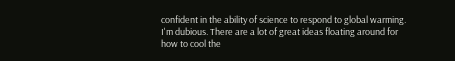confident in the ability of science to respond to global warming. I'm dubious. There are a lot of great ideas floating around for how to cool the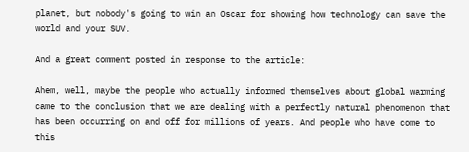planet, but nobody's going to win an Oscar for showing how technology can save the world and your SUV.

And a great comment posted in response to the article:

Ahem, well, maybe the people who actually informed themselves about global warming came to the conclusion that we are dealing with a perfectly natural phenomenon that has been occurring on and off for millions of years. And people who have come to this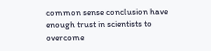common sense conclusion have enough trust in scientists to overcome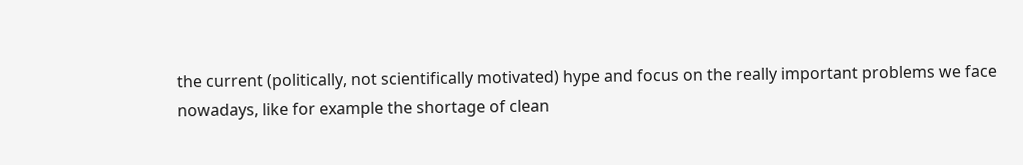the current (politically, not scientifically motivated) hype and focus on the really important problems we face nowadays, like for example the shortage of clean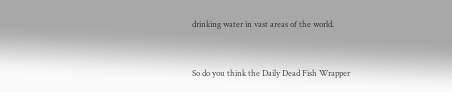drinking water in vast areas of the world.


So do you think the Daily Dead Fish Wrapper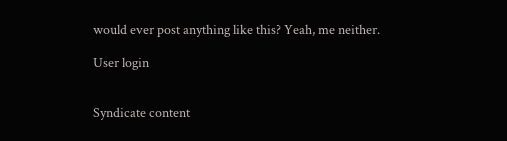would ever post anything like this? Yeah, me neither.

User login


Syndicate content